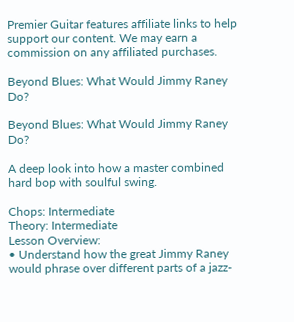Premier Guitar features affiliate links to help support our content. We may earn a commission on any affiliated purchases.

Beyond Blues: What Would Jimmy Raney Do?

Beyond Blues: What Would Jimmy Raney Do?

A deep look into how a master combined hard bop with soulful swing.

Chops: Intermediate
Theory: Intermediate
Lesson Overview:
• Understand how the great Jimmy Raney would phrase over different parts of a jazz-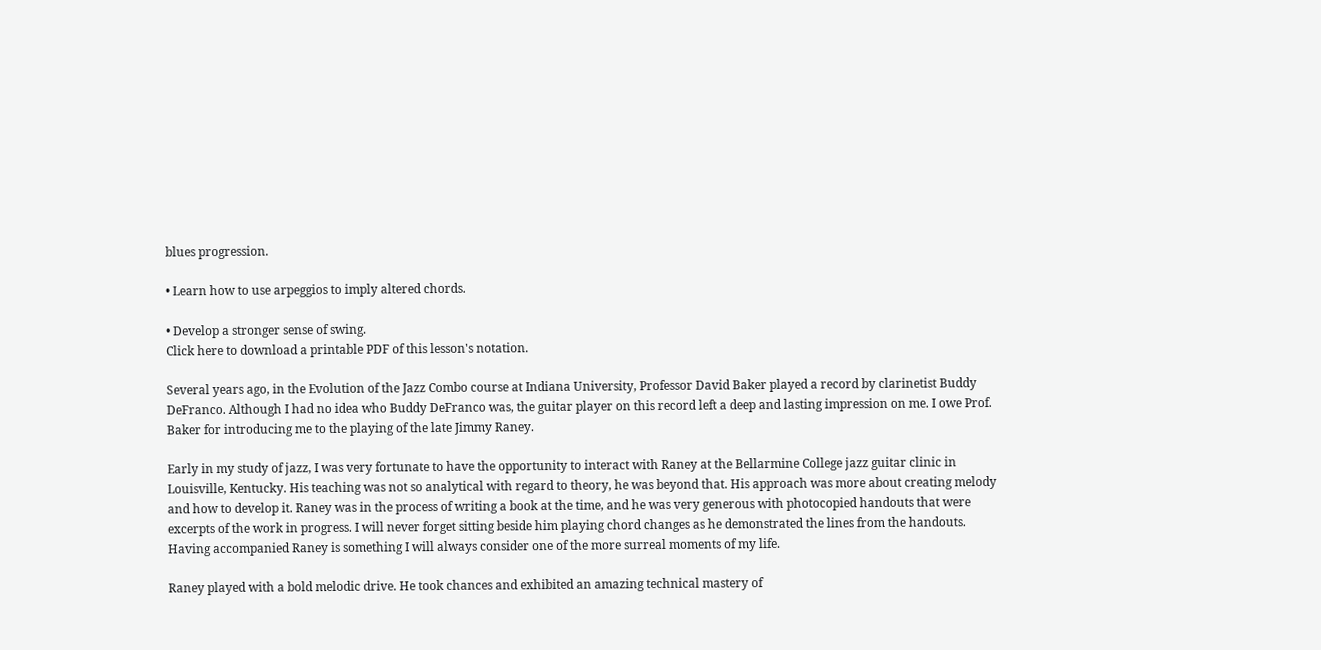blues progression.

• Learn how to use arpeggios to imply altered chords.

• Develop a stronger sense of swing.
Click here to download a printable PDF of this lesson's notation.

Several years ago, in the Evolution of the Jazz Combo course at Indiana University, Professor David Baker played a record by clarinetist Buddy DeFranco. Although I had no idea who Buddy DeFranco was, the guitar player on this record left a deep and lasting impression on me. I owe Prof. Baker for introducing me to the playing of the late Jimmy Raney.

Early in my study of jazz, I was very fortunate to have the opportunity to interact with Raney at the Bellarmine College jazz guitar clinic in Louisville, Kentucky. His teaching was not so analytical with regard to theory, he was beyond that. His approach was more about creating melody and how to develop it. Raney was in the process of writing a book at the time, and he was very generous with photocopied handouts that were excerpts of the work in progress. I will never forget sitting beside him playing chord changes as he demonstrated the lines from the handouts. Having accompanied Raney is something I will always consider one of the more surreal moments of my life.

Raney played with a bold melodic drive. He took chances and exhibited an amazing technical mastery of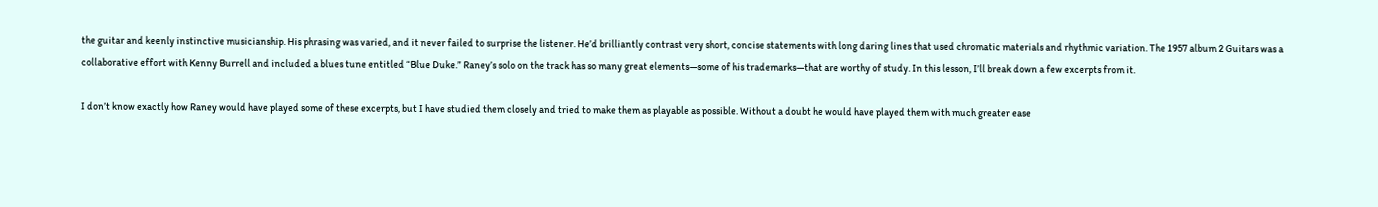the guitar and keenly instinctive musicianship. His phrasing was varied, and it never failed to surprise the listener. He’d brilliantly contrast very short, concise statements with long daring lines that used chromatic materials and rhythmic variation. The 1957 album 2 Guitars was a collaborative effort with Kenny Burrell and included a blues tune entitled “Blue Duke.” Raney’s solo on the track has so many great elements—some of his trademarks—that are worthy of study. In this lesson, I’ll break down a few excerpts from it.

I don’t know exactly how Raney would have played some of these excerpts, but I have studied them closely and tried to make them as playable as possible. Without a doubt he would have played them with much greater ease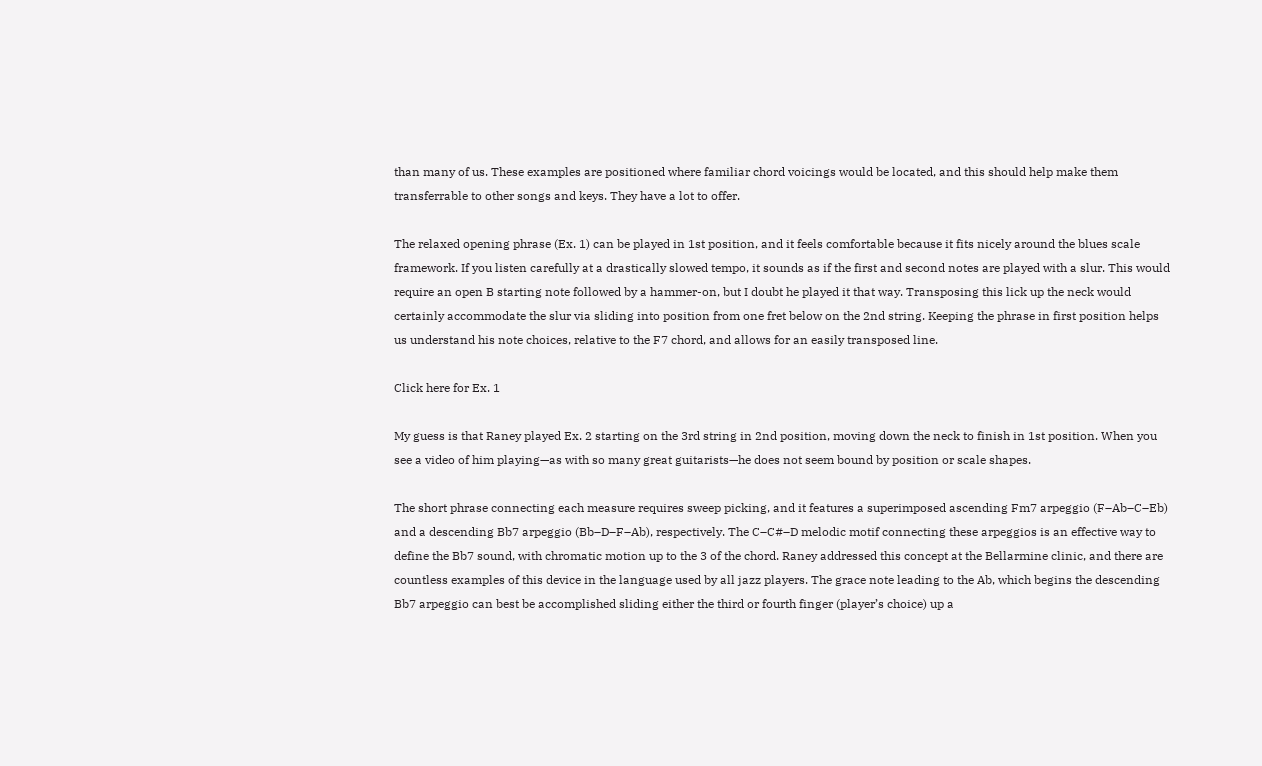than many of us. These examples are positioned where familiar chord voicings would be located, and this should help make them transferrable to other songs and keys. They have a lot to offer.

The relaxed opening phrase (Ex. 1) can be played in 1st position, and it feels comfortable because it fits nicely around the blues scale framework. If you listen carefully at a drastically slowed tempo, it sounds as if the first and second notes are played with a slur. This would require an open B starting note followed by a hammer-on, but I doubt he played it that way. Transposing this lick up the neck would certainly accommodate the slur via sliding into position from one fret below on the 2nd string. Keeping the phrase in first position helps us understand his note choices, relative to the F7 chord, and allows for an easily transposed line.

Click here for Ex. 1

My guess is that Raney played Ex. 2 starting on the 3rd string in 2nd position, moving down the neck to finish in 1st position. When you see a video of him playing—as with so many great guitarists—he does not seem bound by position or scale shapes.

The short phrase connecting each measure requires sweep picking, and it features a superimposed ascending Fm7 arpeggio (F–Ab–C–Eb) and a descending Bb7 arpeggio (Bb–D–F–Ab), respectively. The C–C#–D melodic motif connecting these arpeggios is an effective way to define the Bb7 sound, with chromatic motion up to the 3 of the chord. Raney addressed this concept at the Bellarmine clinic, and there are countless examples of this device in the language used by all jazz players. The grace note leading to the Ab, which begins the descending Bb7 arpeggio can best be accomplished sliding either the third or fourth finger (player’s choice) up a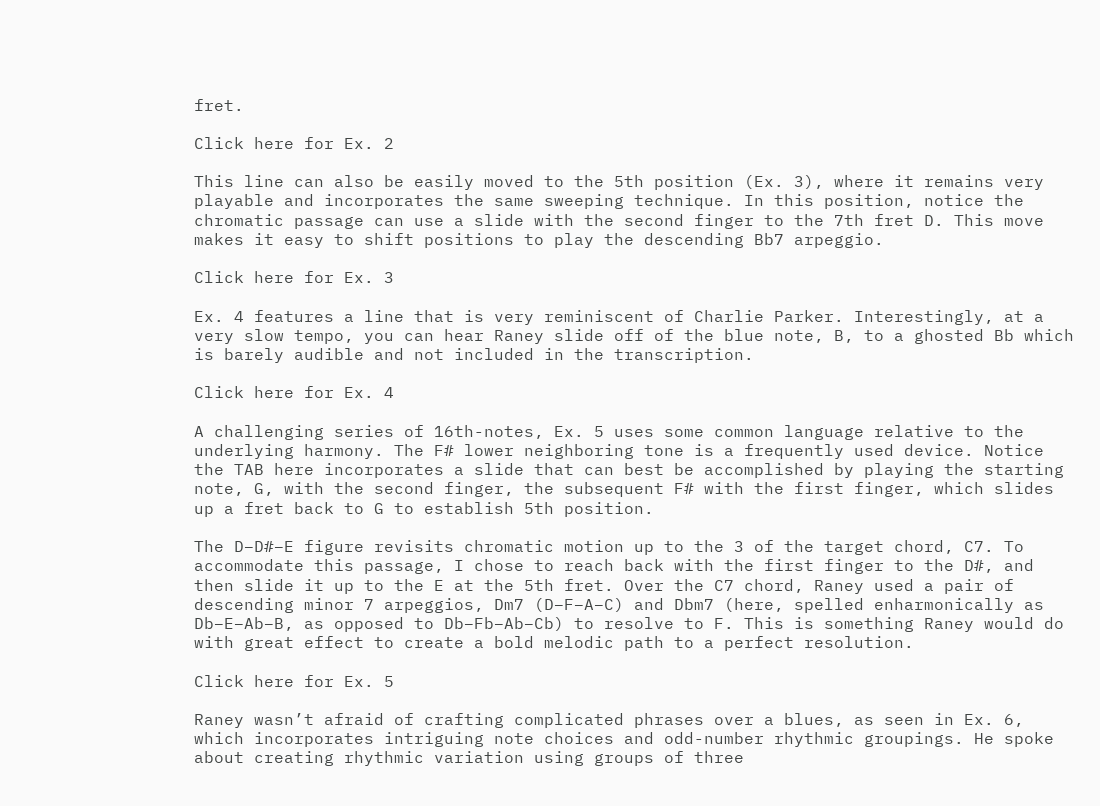fret.

Click here for Ex. 2

This line can also be easily moved to the 5th position (Ex. 3), where it remains very playable and incorporates the same sweeping technique. In this position, notice the chromatic passage can use a slide with the second finger to the 7th fret D. This move makes it easy to shift positions to play the descending Bb7 arpeggio.

Click here for Ex. 3

Ex. 4 features a line that is very reminiscent of Charlie Parker. Interestingly, at a very slow tempo, you can hear Raney slide off of the blue note, B, to a ghosted Bb which is barely audible and not included in the transcription.

Click here for Ex. 4

A challenging series of 16th-notes, Ex. 5 uses some common language relative to the underlying harmony. The F# lower neighboring tone is a frequently used device. Notice the TAB here incorporates a slide that can best be accomplished by playing the starting note, G, with the second finger, the subsequent F# with the first finger, which slides up a fret back to G to establish 5th position.

The D–D#–E figure revisits chromatic motion up to the 3 of the target chord, C7. To accommodate this passage, I chose to reach back with the first finger to the D#, and then slide it up to the E at the 5th fret. Over the C7 chord, Raney used a pair of descending minor 7 arpeggios, Dm7 (D–F–A–C) and Dbm7 (here, spelled enharmonically as Db–E–Ab–B, as opposed to Db–Fb–Ab–Cb) to resolve to F. This is something Raney would do with great effect to create a bold melodic path to a perfect resolution.

Click here for Ex. 5

Raney wasn’t afraid of crafting complicated phrases over a blues, as seen in Ex. 6, which incorporates intriguing note choices and odd-number rhythmic groupings. He spoke about creating rhythmic variation using groups of three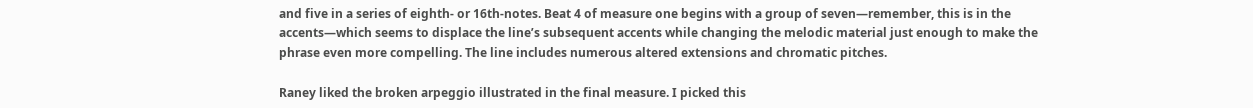and five in a series of eighth- or 16th-notes. Beat 4 of measure one begins with a group of seven—remember, this is in the accents—which seems to displace the line’s subsequent accents while changing the melodic material just enough to make the phrase even more compelling. The line includes numerous altered extensions and chromatic pitches.

Raney liked the broken arpeggio illustrated in the final measure. I picked this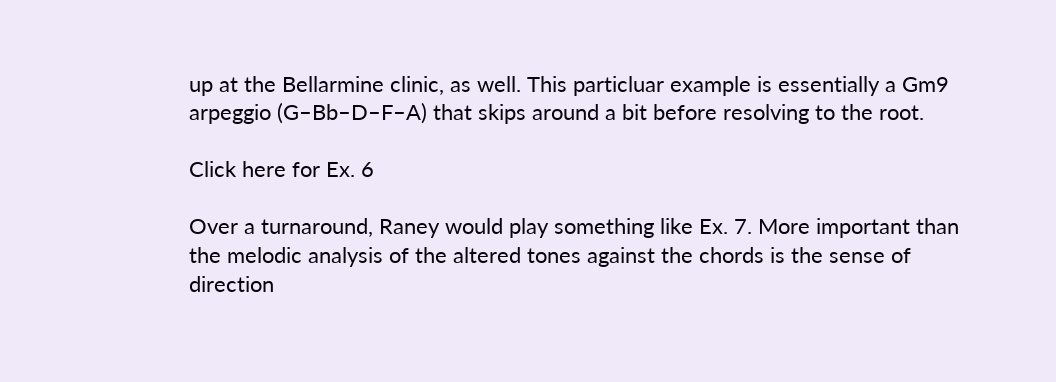up at the Bellarmine clinic, as well. This particluar example is essentially a Gm9 arpeggio (G–Bb–D–F–A) that skips around a bit before resolving to the root.

Click here for Ex. 6

Over a turnaround, Raney would play something like Ex. 7. More important than the melodic analysis of the altered tones against the chords is the sense of direction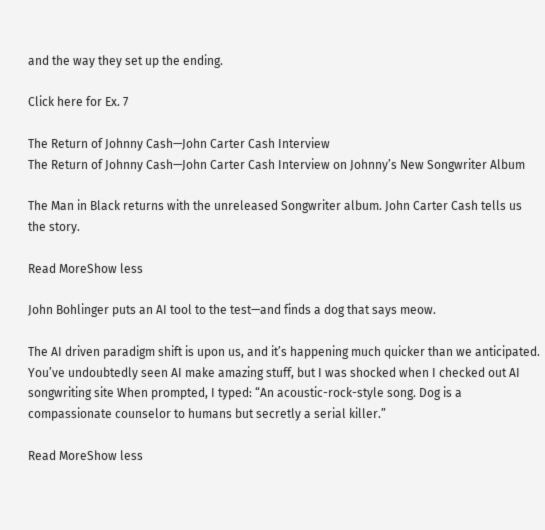and the way they set up the ending.

Click here for Ex. 7

The Return of Johnny Cash—John Carter Cash Interview
The Return of Johnny Cash—John Carter Cash Interview on Johnny’s New Songwriter Album

The Man in Black returns with the unreleased Songwriter album. John Carter Cash tells us the story.

Read MoreShow less

John Bohlinger puts an AI tool to the test—and finds a dog that says meow.

The AI driven paradigm shift is upon us, and it’s happening much quicker than we anticipated. You’ve undoubtedly seen AI make amazing stuff, but I was shocked when I checked out AI songwriting site When prompted, I typed: “An acoustic-rock-style song. Dog is a compassionate counselor to humans but secretly a serial killer.”

Read MoreShow less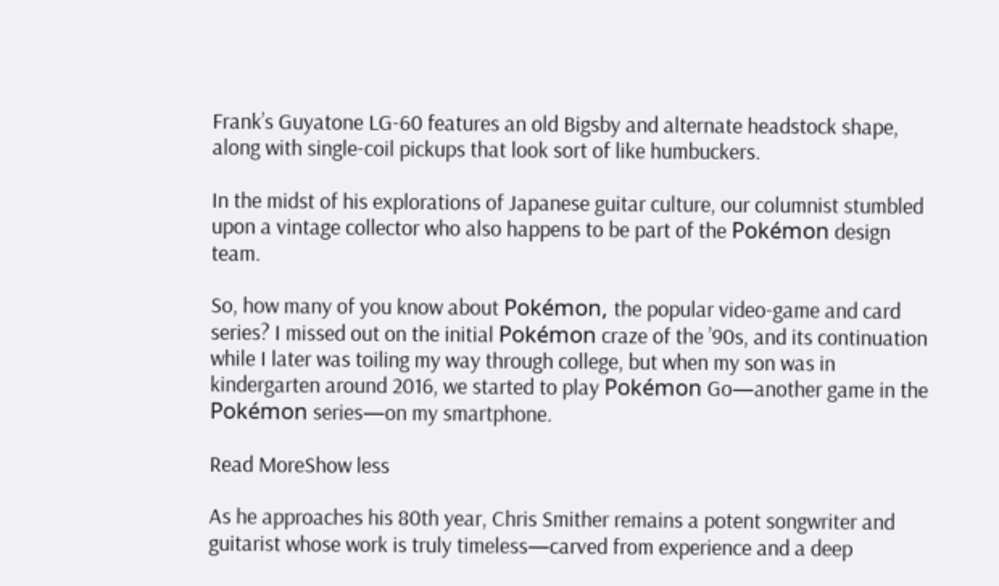Frank’s Guyatone LG-60 features an old Bigsby and alternate headstock shape, along with single-coil pickups that look sort of like humbuckers.

In the midst of his explorations of Japanese guitar culture, our columnist stumbled upon a vintage collector who also happens to be part of the Pokémon design team.

So, how many of you know about Pokémon, the popular video-game and card series? I missed out on the initial Pokémon craze of the ’90s, and its continuation while I later was toiling my way through college, but when my son was in kindergarten around 2016, we started to play Pokémon Go—another game in the Pokémon series—on my smartphone.

Read MoreShow less

As he approaches his 80th year, Chris Smither remains a potent songwriter and guitarist whose work is truly timeless—carved from experience and a deep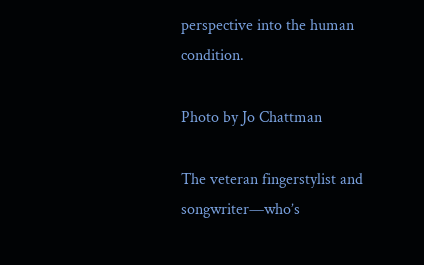perspective into the human condition.

Photo by Jo Chattman

The veteran fingerstylist and songwriter—who’s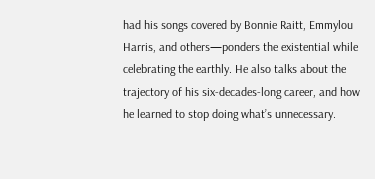had his songs covered by Bonnie Raitt, Emmylou Harris, and others—ponders the existential while celebrating the earthly. He also talks about the trajectory of his six-decades-long career, and how he learned to stop doing what’s unnecessary.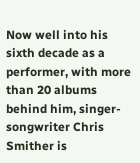Now well into his sixth decade as a performer, with more than 20 albums behind him, singer-songwriter Chris Smither is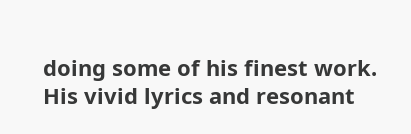doing some of his finest work. His vivid lyrics and resonant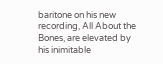baritone on his new recording, All About the Bones, are elevated by his inimitable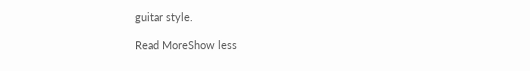guitar style.

Read MoreShow less